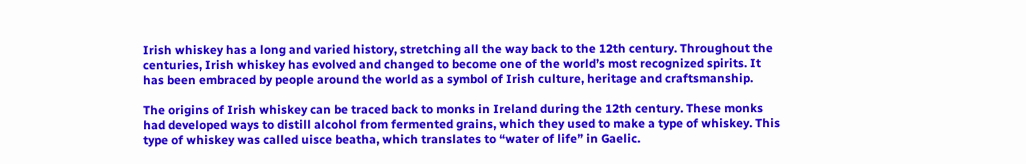Irish whiskey has a long and varied history, stretching all the way back to the 12th century. Throughout the centuries, Irish whiskey has evolved and changed to become one of the world’s most recognized spirits. It has been embraced by people around the world as a symbol of Irish culture, heritage and craftsmanship.

The origins of Irish whiskey can be traced back to monks in Ireland during the 12th century. These monks had developed ways to distill alcohol from fermented grains, which they used to make a type of whiskey. This type of whiskey was called uisce beatha, which translates to “water of life” in Gaelic.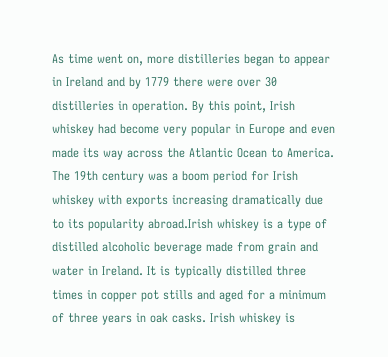As time went on, more distilleries began to appear in Ireland and by 1779 there were over 30 distilleries in operation. By this point, Irish whiskey had become very popular in Europe and even made its way across the Atlantic Ocean to America. The 19th century was a boom period for Irish whiskey with exports increasing dramatically due to its popularity abroad.Irish whiskey is a type of distilled alcoholic beverage made from grain and water in Ireland. It is typically distilled three times in copper pot stills and aged for a minimum of three years in oak casks. Irish whiskey is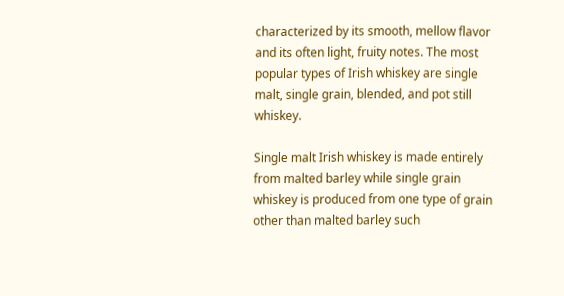characterized by its smooth, mellow flavor and its often light, fruity notes. The most popular types of Irish whiskey are single malt, single grain, blended, and pot still whiskey.

Single malt Irish whiskey is made entirely from malted barley while single grain whiskey is produced from one type of grain other than malted barley such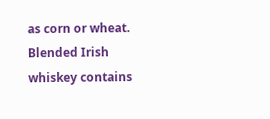as corn or wheat. Blended Irish whiskey contains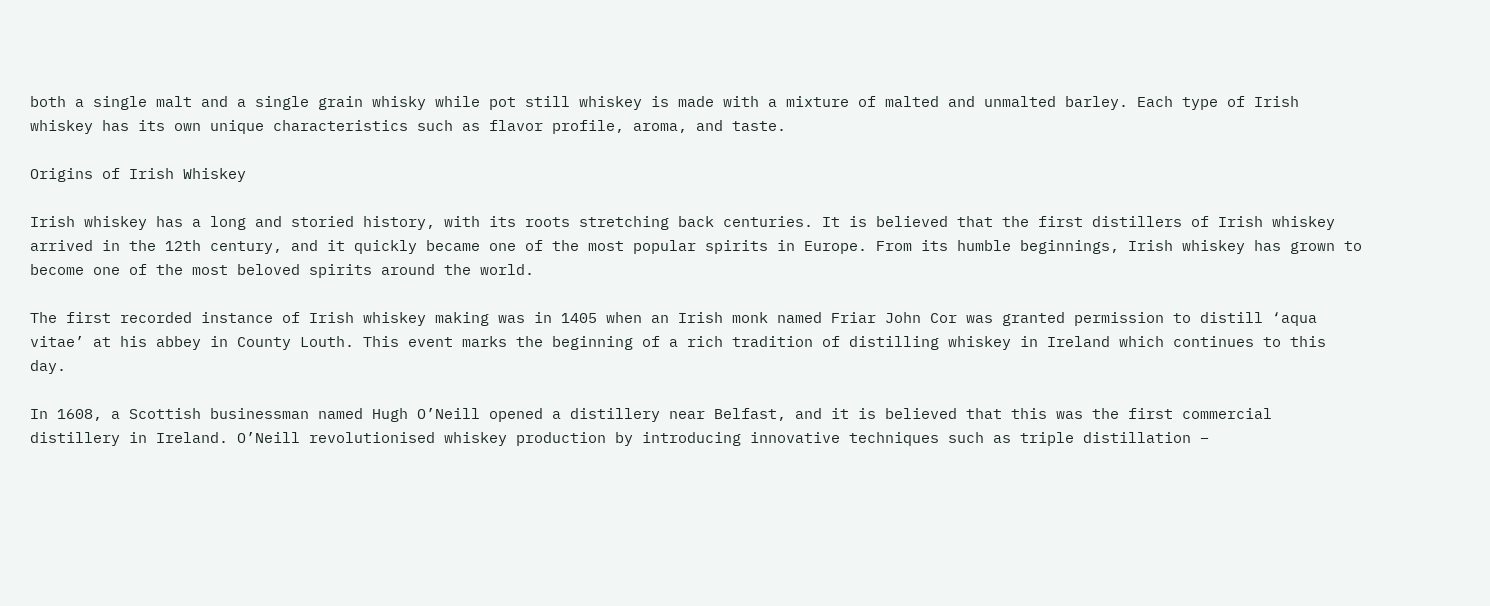both a single malt and a single grain whisky while pot still whiskey is made with a mixture of malted and unmalted barley. Each type of Irish whiskey has its own unique characteristics such as flavor profile, aroma, and taste.

Origins of Irish Whiskey

Irish whiskey has a long and storied history, with its roots stretching back centuries. It is believed that the first distillers of Irish whiskey arrived in the 12th century, and it quickly became one of the most popular spirits in Europe. From its humble beginnings, Irish whiskey has grown to become one of the most beloved spirits around the world.

The first recorded instance of Irish whiskey making was in 1405 when an Irish monk named Friar John Cor was granted permission to distill ‘aqua vitae’ at his abbey in County Louth. This event marks the beginning of a rich tradition of distilling whiskey in Ireland which continues to this day.

In 1608, a Scottish businessman named Hugh O’Neill opened a distillery near Belfast, and it is believed that this was the first commercial distillery in Ireland. O’Neill revolutionised whiskey production by introducing innovative techniques such as triple distillation –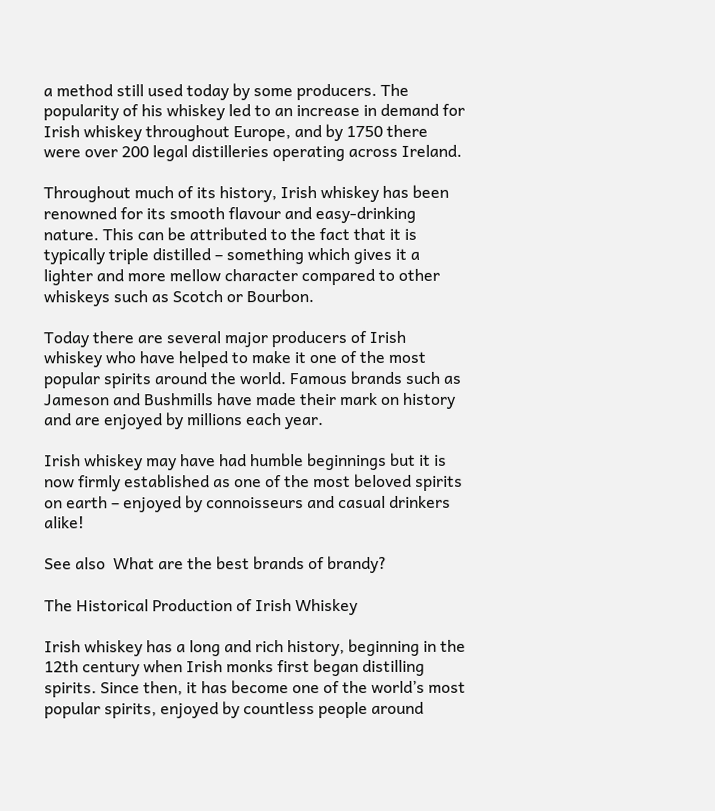a method still used today by some producers. The popularity of his whiskey led to an increase in demand for Irish whiskey throughout Europe, and by 1750 there were over 200 legal distilleries operating across Ireland.

Throughout much of its history, Irish whiskey has been renowned for its smooth flavour and easy-drinking nature. This can be attributed to the fact that it is typically triple distilled – something which gives it a lighter and more mellow character compared to other whiskeys such as Scotch or Bourbon.

Today there are several major producers of Irish whiskey who have helped to make it one of the most popular spirits around the world. Famous brands such as Jameson and Bushmills have made their mark on history and are enjoyed by millions each year.

Irish whiskey may have had humble beginnings but it is now firmly established as one of the most beloved spirits on earth – enjoyed by connoisseurs and casual drinkers alike!

See also  What are the best brands of brandy?

The Historical Production of Irish Whiskey

Irish whiskey has a long and rich history, beginning in the 12th century when Irish monks first began distilling spirits. Since then, it has become one of the world’s most popular spirits, enjoyed by countless people around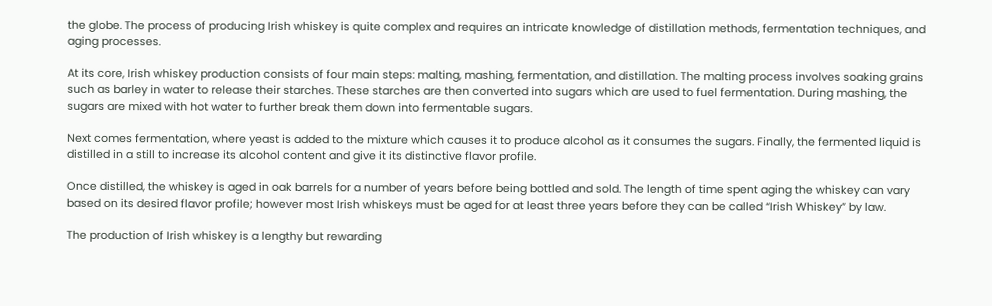the globe. The process of producing Irish whiskey is quite complex and requires an intricate knowledge of distillation methods, fermentation techniques, and aging processes.

At its core, Irish whiskey production consists of four main steps: malting, mashing, fermentation, and distillation. The malting process involves soaking grains such as barley in water to release their starches. These starches are then converted into sugars which are used to fuel fermentation. During mashing, the sugars are mixed with hot water to further break them down into fermentable sugars.

Next comes fermentation, where yeast is added to the mixture which causes it to produce alcohol as it consumes the sugars. Finally, the fermented liquid is distilled in a still to increase its alcohol content and give it its distinctive flavor profile.

Once distilled, the whiskey is aged in oak barrels for a number of years before being bottled and sold. The length of time spent aging the whiskey can vary based on its desired flavor profile; however most Irish whiskeys must be aged for at least three years before they can be called “Irish Whiskey” by law.

The production of Irish whiskey is a lengthy but rewarding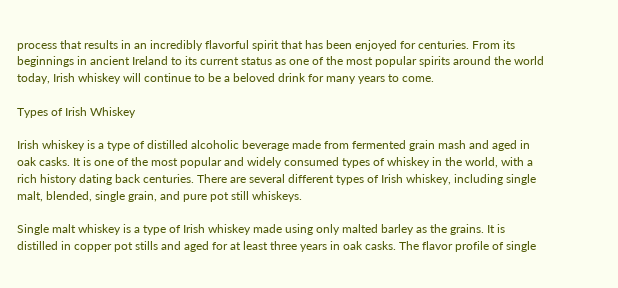process that results in an incredibly flavorful spirit that has been enjoyed for centuries. From its beginnings in ancient Ireland to its current status as one of the most popular spirits around the world today, Irish whiskey will continue to be a beloved drink for many years to come.

Types of Irish Whiskey

Irish whiskey is a type of distilled alcoholic beverage made from fermented grain mash and aged in oak casks. It is one of the most popular and widely consumed types of whiskey in the world, with a rich history dating back centuries. There are several different types of Irish whiskey, including single malt, blended, single grain, and pure pot still whiskeys.

Single malt whiskey is a type of Irish whiskey made using only malted barley as the grains. It is distilled in copper pot stills and aged for at least three years in oak casks. The flavor profile of single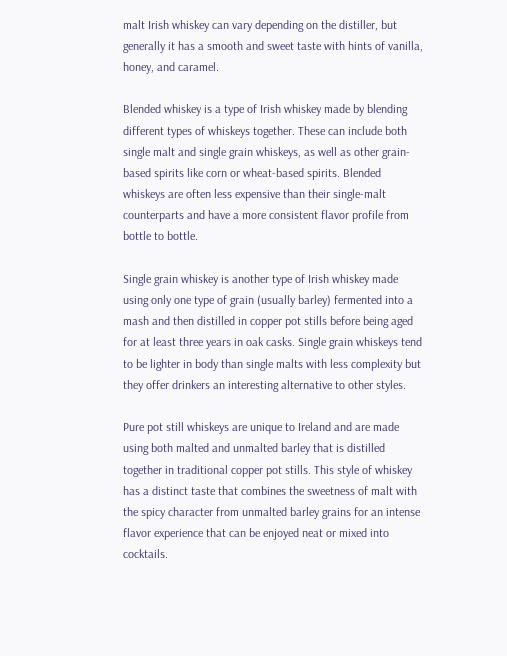malt Irish whiskey can vary depending on the distiller, but generally it has a smooth and sweet taste with hints of vanilla, honey, and caramel.

Blended whiskey is a type of Irish whiskey made by blending different types of whiskeys together. These can include both single malt and single grain whiskeys, as well as other grain-based spirits like corn or wheat-based spirits. Blended whiskeys are often less expensive than their single-malt counterparts and have a more consistent flavor profile from bottle to bottle.

Single grain whiskey is another type of Irish whiskey made using only one type of grain (usually barley) fermented into a mash and then distilled in copper pot stills before being aged for at least three years in oak casks. Single grain whiskeys tend to be lighter in body than single malts with less complexity but they offer drinkers an interesting alternative to other styles.

Pure pot still whiskeys are unique to Ireland and are made using both malted and unmalted barley that is distilled together in traditional copper pot stills. This style of whiskey has a distinct taste that combines the sweetness of malt with the spicy character from unmalted barley grains for an intense flavor experience that can be enjoyed neat or mixed into cocktails.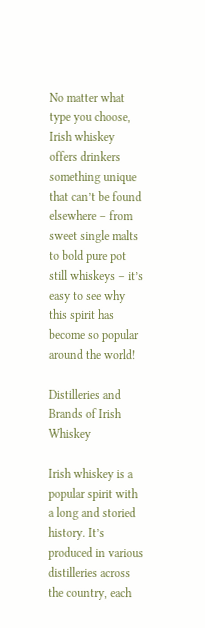No matter what type you choose, Irish whiskey offers drinkers something unique that can’t be found elsewhere – from sweet single malts to bold pure pot still whiskeys – it’s easy to see why this spirit has become so popular around the world!

Distilleries and Brands of Irish Whiskey

Irish whiskey is a popular spirit with a long and storied history. It’s produced in various distilleries across the country, each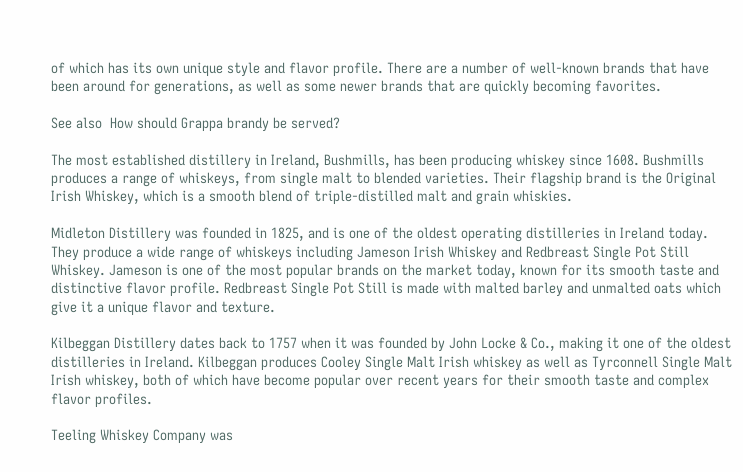of which has its own unique style and flavor profile. There are a number of well-known brands that have been around for generations, as well as some newer brands that are quickly becoming favorites.

See also  How should Grappa brandy be served?

The most established distillery in Ireland, Bushmills, has been producing whiskey since 1608. Bushmills produces a range of whiskeys, from single malt to blended varieties. Their flagship brand is the Original Irish Whiskey, which is a smooth blend of triple-distilled malt and grain whiskies.

Midleton Distillery was founded in 1825, and is one of the oldest operating distilleries in Ireland today. They produce a wide range of whiskeys including Jameson Irish Whiskey and Redbreast Single Pot Still Whiskey. Jameson is one of the most popular brands on the market today, known for its smooth taste and distinctive flavor profile. Redbreast Single Pot Still is made with malted barley and unmalted oats which give it a unique flavor and texture.

Kilbeggan Distillery dates back to 1757 when it was founded by John Locke & Co., making it one of the oldest distilleries in Ireland. Kilbeggan produces Cooley Single Malt Irish whiskey as well as Tyrconnell Single Malt Irish whiskey, both of which have become popular over recent years for their smooth taste and complex flavor profiles.

Teeling Whiskey Company was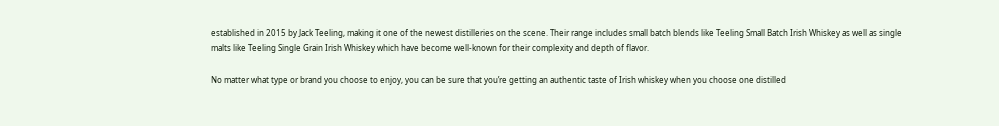established in 2015 by Jack Teeling, making it one of the newest distilleries on the scene. Their range includes small batch blends like Teeling Small Batch Irish Whiskey as well as single malts like Teeling Single Grain Irish Whiskey which have become well-known for their complexity and depth of flavor.

No matter what type or brand you choose to enjoy, you can be sure that you’re getting an authentic taste of Irish whiskey when you choose one distilled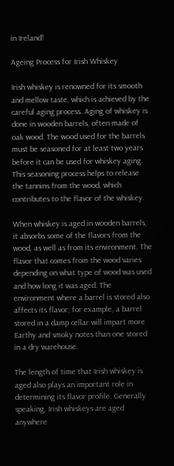in Ireland!

Ageing Process for Irish Whiskey

Irish whiskey is renowned for its smooth and mellow taste, which is achieved by the careful aging process. Aging of whiskey is done in wooden barrels, often made of oak wood. The wood used for the barrels must be seasoned for at least two years before it can be used for whiskey aging. This seasoning process helps to release the tannins from the wood, which contributes to the flavor of the whiskey.

When whiskey is aged in wooden barrels, it absorbs some of the flavors from the wood, as well as from its environment. The flavor that comes from the wood varies depending on what type of wood was used and how long it was aged. The environment where a barrel is stored also affects its flavor; for example, a barrel stored in a damp cellar will impart more Earthy and smoky notes than one stored in a dry warehouse.

The length of time that Irish whiskey is aged also plays an important role in determining its flavor profile. Generally speaking, Irish whiskeys are aged anywhere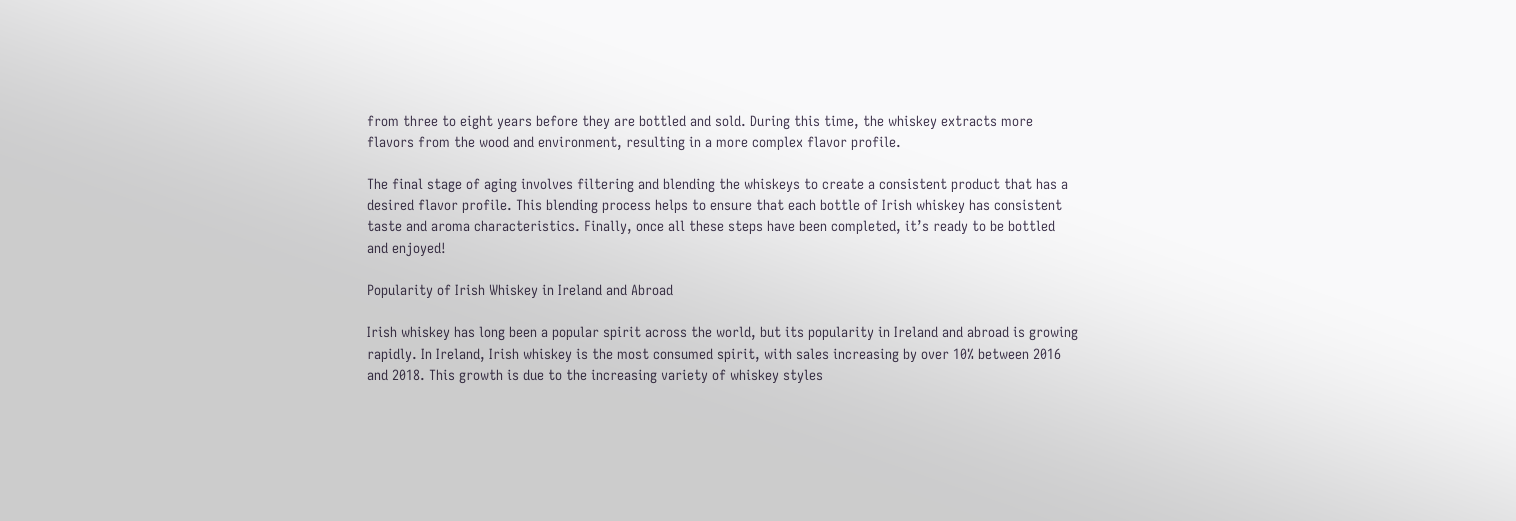from three to eight years before they are bottled and sold. During this time, the whiskey extracts more flavors from the wood and environment, resulting in a more complex flavor profile.

The final stage of aging involves filtering and blending the whiskeys to create a consistent product that has a desired flavor profile. This blending process helps to ensure that each bottle of Irish whiskey has consistent taste and aroma characteristics. Finally, once all these steps have been completed, it’s ready to be bottled and enjoyed!

Popularity of Irish Whiskey in Ireland and Abroad

Irish whiskey has long been a popular spirit across the world, but its popularity in Ireland and abroad is growing rapidly. In Ireland, Irish whiskey is the most consumed spirit, with sales increasing by over 10% between 2016 and 2018. This growth is due to the increasing variety of whiskey styles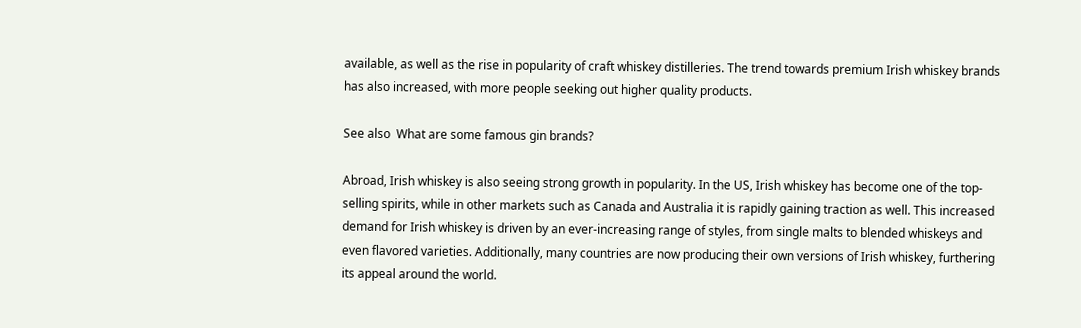available, as well as the rise in popularity of craft whiskey distilleries. The trend towards premium Irish whiskey brands has also increased, with more people seeking out higher quality products.

See also  What are some famous gin brands?

Abroad, Irish whiskey is also seeing strong growth in popularity. In the US, Irish whiskey has become one of the top-selling spirits, while in other markets such as Canada and Australia it is rapidly gaining traction as well. This increased demand for Irish whiskey is driven by an ever-increasing range of styles, from single malts to blended whiskeys and even flavored varieties. Additionally, many countries are now producing their own versions of Irish whiskey, furthering its appeal around the world.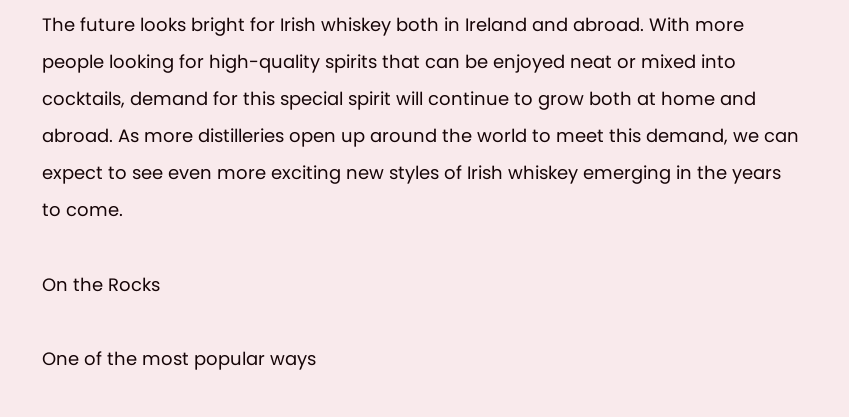The future looks bright for Irish whiskey both in Ireland and abroad. With more people looking for high-quality spirits that can be enjoyed neat or mixed into cocktails, demand for this special spirit will continue to grow both at home and abroad. As more distilleries open up around the world to meet this demand, we can expect to see even more exciting new styles of Irish whiskey emerging in the years to come.

On the Rocks

One of the most popular ways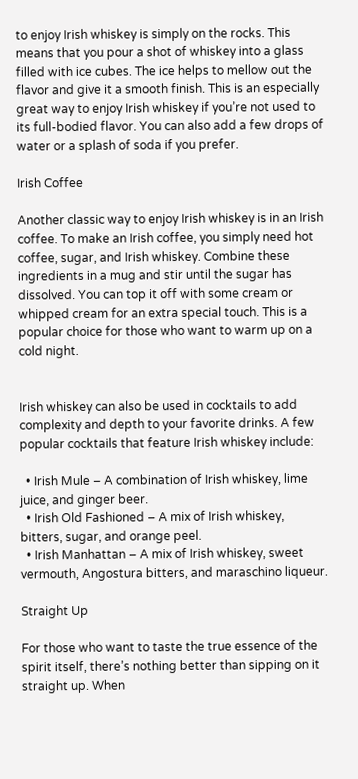to enjoy Irish whiskey is simply on the rocks. This means that you pour a shot of whiskey into a glass filled with ice cubes. The ice helps to mellow out the flavor and give it a smooth finish. This is an especially great way to enjoy Irish whiskey if you’re not used to its full-bodied flavor. You can also add a few drops of water or a splash of soda if you prefer.

Irish Coffee

Another classic way to enjoy Irish whiskey is in an Irish coffee. To make an Irish coffee, you simply need hot coffee, sugar, and Irish whiskey. Combine these ingredients in a mug and stir until the sugar has dissolved. You can top it off with some cream or whipped cream for an extra special touch. This is a popular choice for those who want to warm up on a cold night.


Irish whiskey can also be used in cocktails to add complexity and depth to your favorite drinks. A few popular cocktails that feature Irish whiskey include:

  • Irish Mule – A combination of Irish whiskey, lime juice, and ginger beer.
  • Irish Old Fashioned – A mix of Irish whiskey, bitters, sugar, and orange peel.
  • Irish Manhattan – A mix of Irish whiskey, sweet vermouth, Angostura bitters, and maraschino liqueur.

Straight Up

For those who want to taste the true essence of the spirit itself, there’s nothing better than sipping on it straight up. When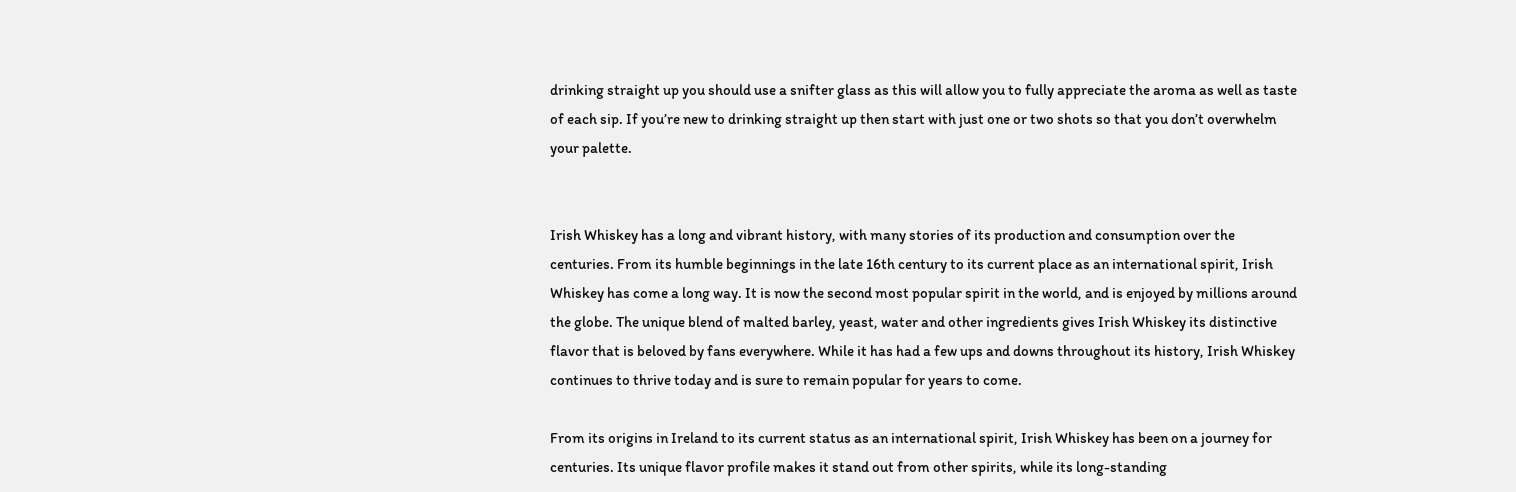drinking straight up you should use a snifter glass as this will allow you to fully appreciate the aroma as well as taste of each sip. If you’re new to drinking straight up then start with just one or two shots so that you don’t overwhelm your palette.


Irish Whiskey has a long and vibrant history, with many stories of its production and consumption over the centuries. From its humble beginnings in the late 16th century to its current place as an international spirit, Irish Whiskey has come a long way. It is now the second most popular spirit in the world, and is enjoyed by millions around the globe. The unique blend of malted barley, yeast, water and other ingredients gives Irish Whiskey its distinctive flavor that is beloved by fans everywhere. While it has had a few ups and downs throughout its history, Irish Whiskey continues to thrive today and is sure to remain popular for years to come.

From its origins in Ireland to its current status as an international spirit, Irish Whiskey has been on a journey for centuries. Its unique flavor profile makes it stand out from other spirits, while its long-standing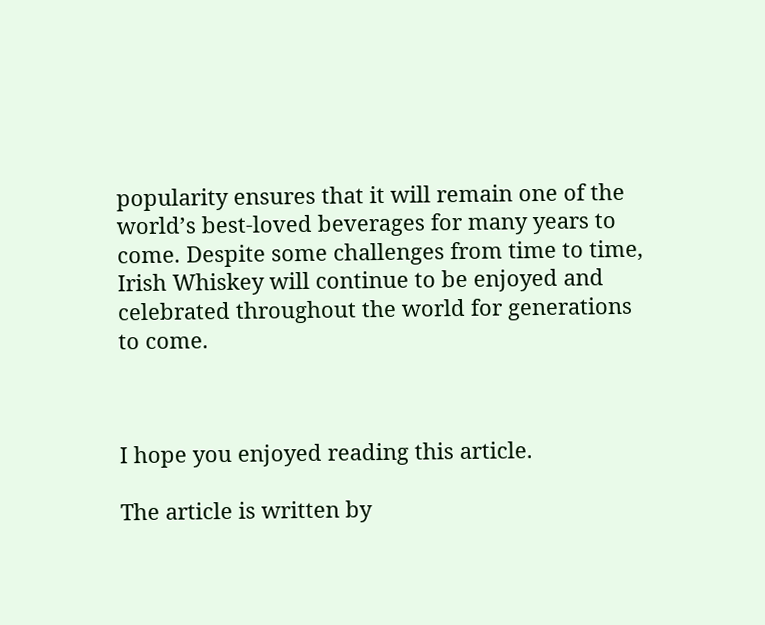popularity ensures that it will remain one of the world’s best-loved beverages for many years to come. Despite some challenges from time to time, Irish Whiskey will continue to be enjoyed and celebrated throughout the world for generations to come.



I hope you enjoyed reading this article.

The article is written by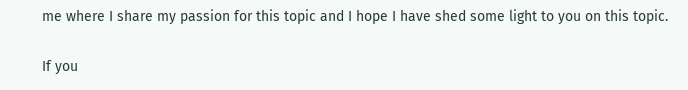me where I share my passion for this topic and I hope I have shed some light to you on this topic.

If you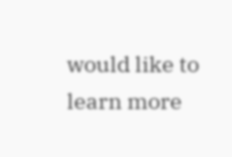would like to learn more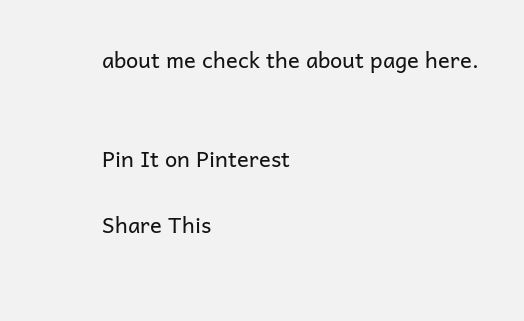about me check the about page here.


Pin It on Pinterest

Share This